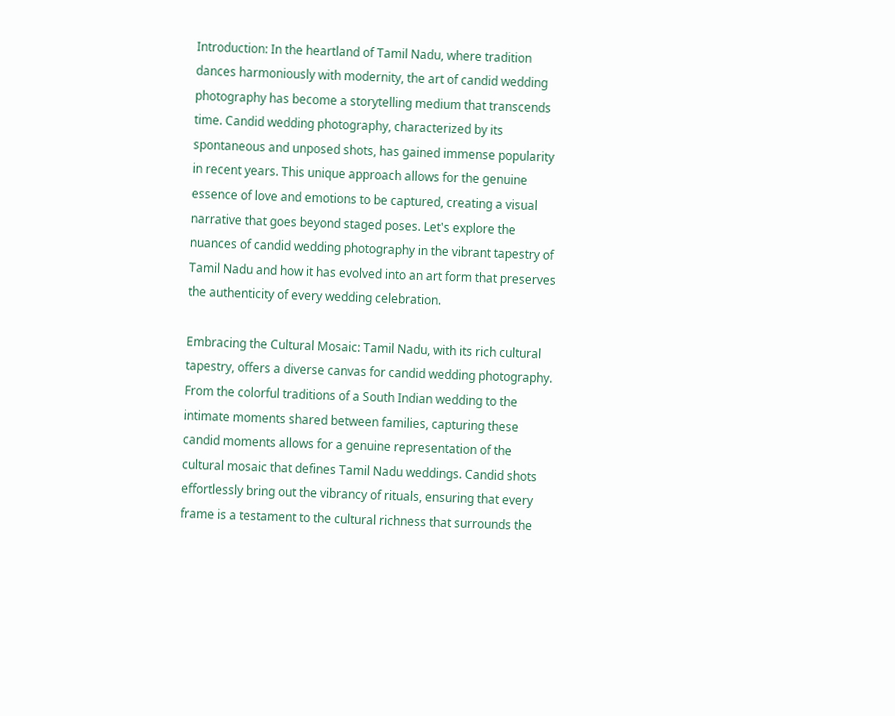Introduction: In the heartland of Tamil Nadu, where tradition dances harmoniously with modernity, the art of candid wedding photography has become a storytelling medium that transcends time. Candid wedding photography, characterized by its spontaneous and unposed shots, has gained immense popularity in recent years. This unique approach allows for the genuine essence of love and emotions to be captured, creating a visual narrative that goes beyond staged poses. Let's explore the nuances of candid wedding photography in the vibrant tapestry of Tamil Nadu and how it has evolved into an art form that preserves the authenticity of every wedding celebration.

Embracing the Cultural Mosaic: Tamil Nadu, with its rich cultural tapestry, offers a diverse canvas for candid wedding photography. From the colorful traditions of a South Indian wedding to the intimate moments shared between families, capturing these candid moments allows for a genuine representation of the cultural mosaic that defines Tamil Nadu weddings. Candid shots effortlessly bring out the vibrancy of rituals, ensuring that every frame is a testament to the cultural richness that surrounds the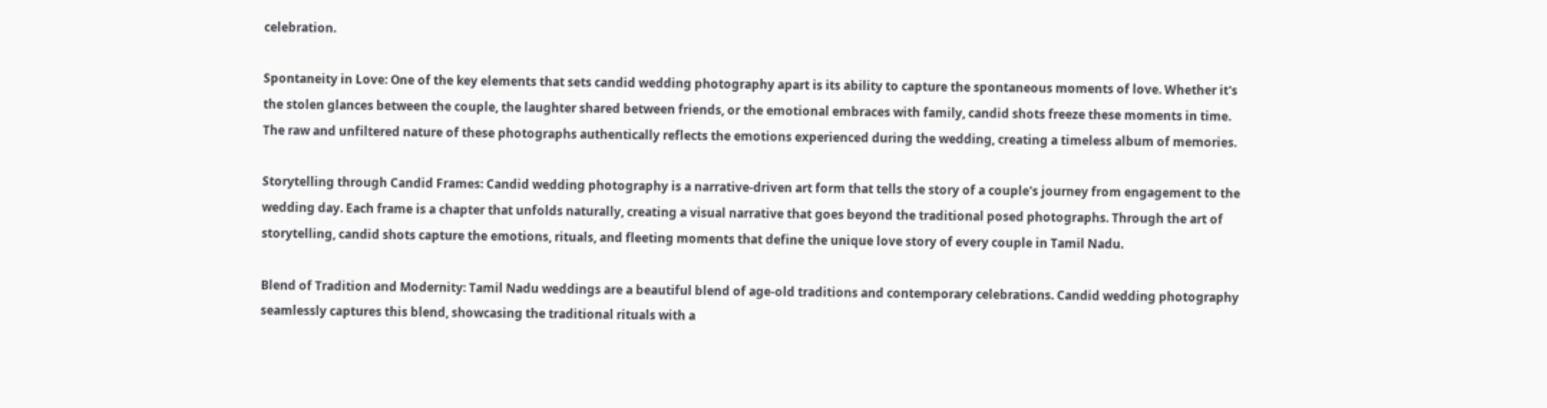celebration.

Spontaneity in Love: One of the key elements that sets candid wedding photography apart is its ability to capture the spontaneous moments of love. Whether it's the stolen glances between the couple, the laughter shared between friends, or the emotional embraces with family, candid shots freeze these moments in time. The raw and unfiltered nature of these photographs authentically reflects the emotions experienced during the wedding, creating a timeless album of memories.

Storytelling through Candid Frames: Candid wedding photography is a narrative-driven art form that tells the story of a couple's journey from engagement to the wedding day. Each frame is a chapter that unfolds naturally, creating a visual narrative that goes beyond the traditional posed photographs. Through the art of storytelling, candid shots capture the emotions, rituals, and fleeting moments that define the unique love story of every couple in Tamil Nadu.

Blend of Tradition and Modernity: Tamil Nadu weddings are a beautiful blend of age-old traditions and contemporary celebrations. Candid wedding photography seamlessly captures this blend, showcasing the traditional rituals with a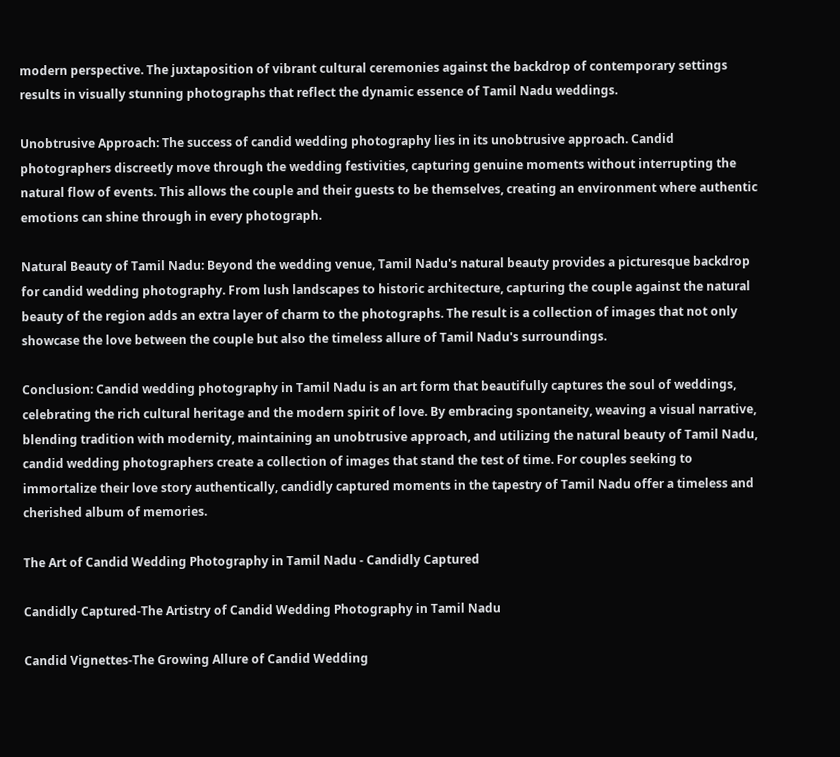modern perspective. The juxtaposition of vibrant cultural ceremonies against the backdrop of contemporary settings results in visually stunning photographs that reflect the dynamic essence of Tamil Nadu weddings.

Unobtrusive Approach: The success of candid wedding photography lies in its unobtrusive approach. Candid photographers discreetly move through the wedding festivities, capturing genuine moments without interrupting the natural flow of events. This allows the couple and their guests to be themselves, creating an environment where authentic emotions can shine through in every photograph.

Natural Beauty of Tamil Nadu: Beyond the wedding venue, Tamil Nadu's natural beauty provides a picturesque backdrop for candid wedding photography. From lush landscapes to historic architecture, capturing the couple against the natural beauty of the region adds an extra layer of charm to the photographs. The result is a collection of images that not only showcase the love between the couple but also the timeless allure of Tamil Nadu's surroundings.

Conclusion: Candid wedding photography in Tamil Nadu is an art form that beautifully captures the soul of weddings, celebrating the rich cultural heritage and the modern spirit of love. By embracing spontaneity, weaving a visual narrative, blending tradition with modernity, maintaining an unobtrusive approach, and utilizing the natural beauty of Tamil Nadu, candid wedding photographers create a collection of images that stand the test of time. For couples seeking to immortalize their love story authentically, candidly captured moments in the tapestry of Tamil Nadu offer a timeless and cherished album of memories.

The Art of Candid Wedding Photography in Tamil Nadu - Candidly Captured

Candidly Captured-The Artistry of Candid Wedding Photography in Tamil Nadu

Candid Vignettes-The Growing Allure of Candid Wedding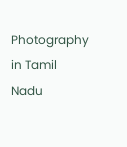Photography in Tamil Nadu